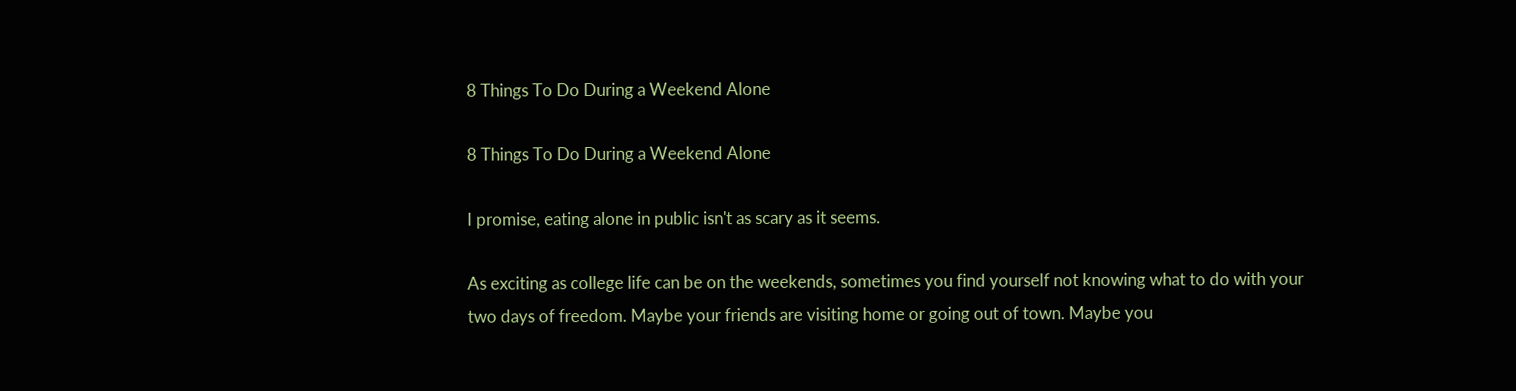8 Things To Do During a Weekend Alone

8 Things To Do During a Weekend Alone

I promise, eating alone in public isn't as scary as it seems.

As exciting as college life can be on the weekends, sometimes you find yourself not knowing what to do with your two days of freedom. Maybe your friends are visiting home or going out of town. Maybe you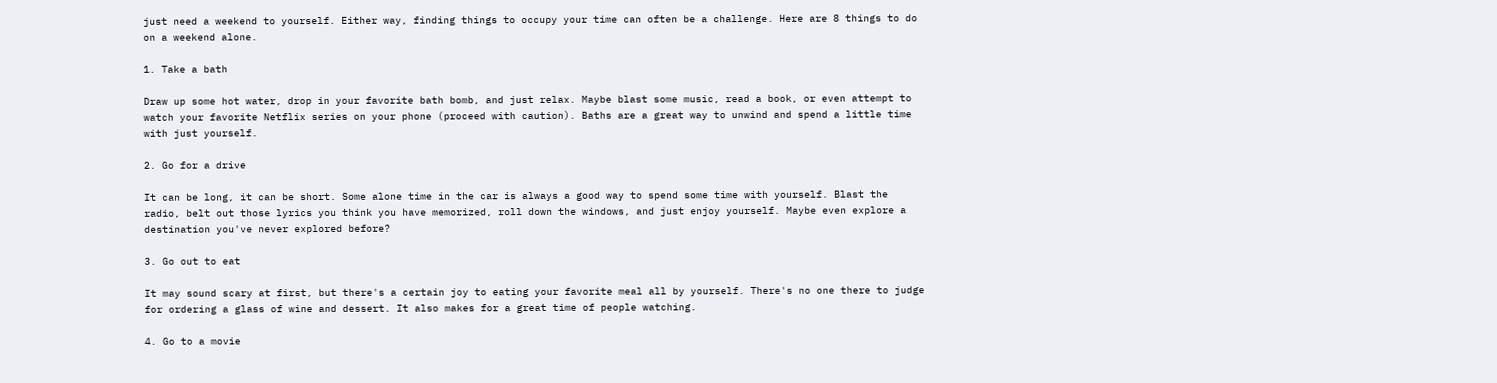just need a weekend to yourself. Either way, finding things to occupy your time can often be a challenge. Here are 8 things to do on a weekend alone.

1. Take a bath

Draw up some hot water, drop in your favorite bath bomb, and just relax. Maybe blast some music, read a book, or even attempt to watch your favorite Netflix series on your phone (proceed with caution). Baths are a great way to unwind and spend a little time with just yourself.

2. Go for a drive

It can be long, it can be short. Some alone time in the car is always a good way to spend some time with yourself. Blast the radio, belt out those lyrics you think you have memorized, roll down the windows, and just enjoy yourself. Maybe even explore a destination you've never explored before?

3. Go out to eat

It may sound scary at first, but there's a certain joy to eating your favorite meal all by yourself. There's no one there to judge for ordering a glass of wine and dessert. It also makes for a great time of people watching.

4. Go to a movie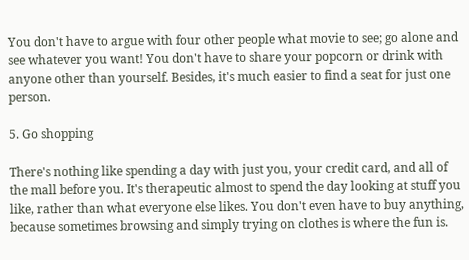You don't have to argue with four other people what movie to see; go alone and see whatever you want! You don't have to share your popcorn or drink with anyone other than yourself. Besides, it's much easier to find a seat for just one person.

5. Go shopping

There's nothing like spending a day with just you, your credit card, and all of the mall before you. It's therapeutic almost to spend the day looking at stuff you like, rather than what everyone else likes. You don't even have to buy anything, because sometimes browsing and simply trying on clothes is where the fun is.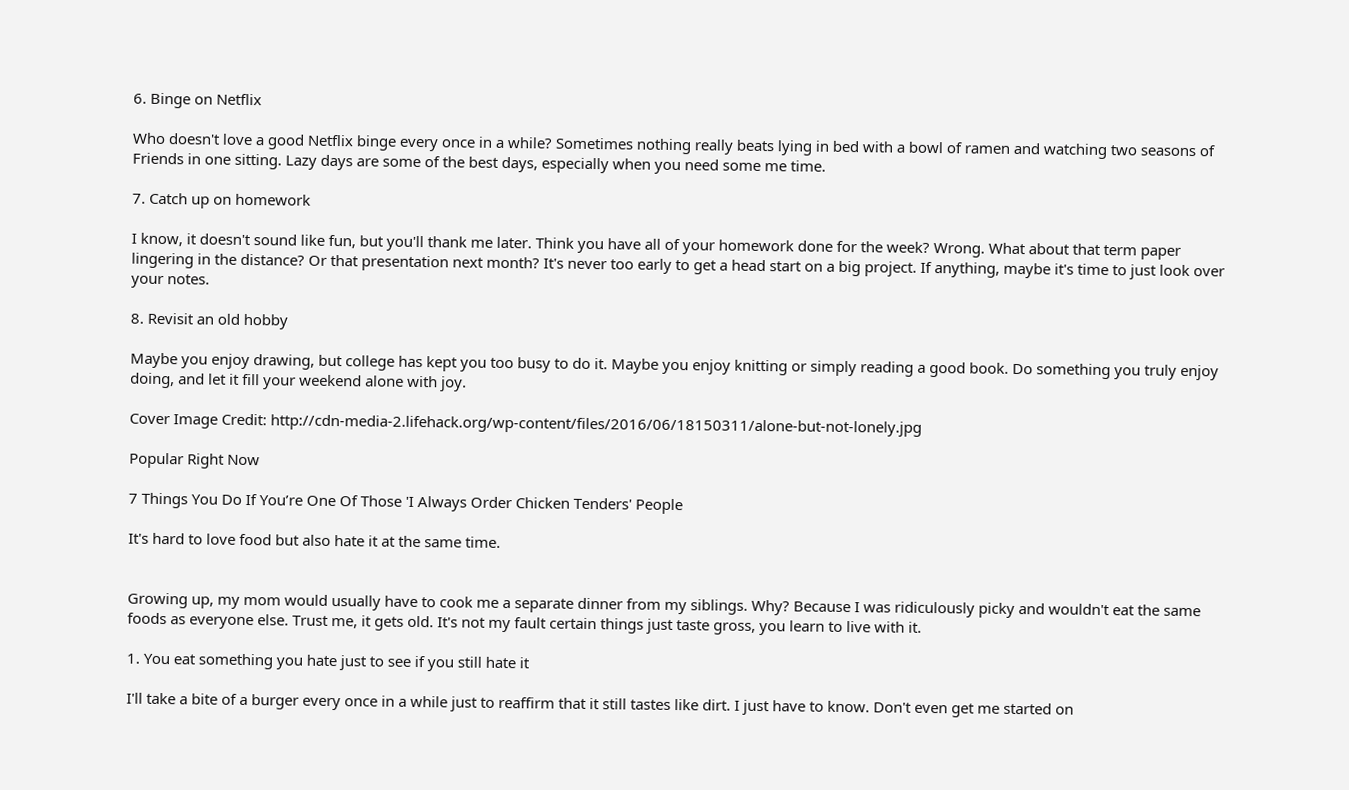6. Binge on Netflix

Who doesn't love a good Netflix binge every once in a while? Sometimes nothing really beats lying in bed with a bowl of ramen and watching two seasons of Friends in one sitting. Lazy days are some of the best days, especially when you need some me time.

7. Catch up on homework

I know, it doesn't sound like fun, but you'll thank me later. Think you have all of your homework done for the week? Wrong. What about that term paper lingering in the distance? Or that presentation next month? It's never too early to get a head start on a big project. If anything, maybe it's time to just look over your notes.

8. Revisit an old hobby

Maybe you enjoy drawing, but college has kept you too busy to do it. Maybe you enjoy knitting or simply reading a good book. Do something you truly enjoy doing, and let it fill your weekend alone with joy.

Cover Image Credit: http://cdn-media-2.lifehack.org/wp-content/files/2016/06/18150311/alone-but-not-lonely.jpg

Popular Right Now

7 Things You Do If You’re One Of Those 'I Always Order Chicken Tenders' People

It's hard to love food but also hate it at the same time.


Growing up, my mom would usually have to cook me a separate dinner from my siblings. Why? Because I was ridiculously picky and wouldn't eat the same foods as everyone else. Trust me, it gets old. It's not my fault certain things just taste gross, you learn to live with it.

1. You eat something you hate just to see if you still hate it

I'll take a bite of a burger every once in a while just to reaffirm that it still tastes like dirt. I just have to know. Don't even get me started on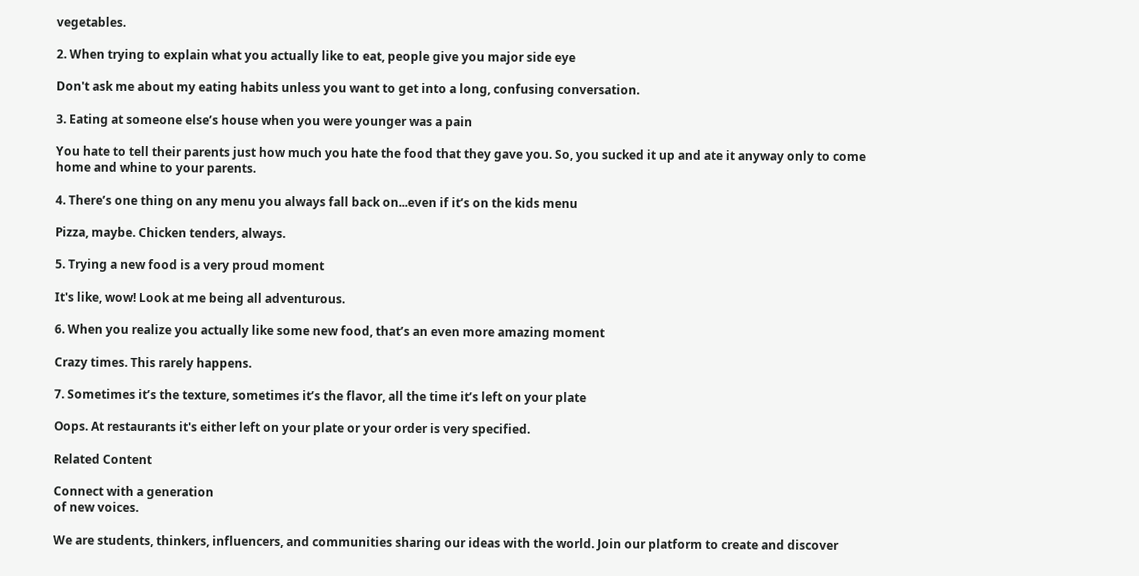vegetables.

2. When trying to explain what you actually like to eat, people give you major side eye

Don't ask me about my eating habits unless you want to get into a long, confusing conversation.

3. Eating at someone else’s house when you were younger was a pain

You hate to tell their parents just how much you hate the food that they gave you. So, you sucked it up and ate it anyway only to come home and whine to your parents.

4. There’s one thing on any menu you always fall back on...even if it’s on the kids menu

Pizza, maybe. Chicken tenders, always.

5. Trying a new food is a very proud moment

It's like, wow! Look at me being all adventurous.

6. When you realize you actually like some new food, that’s an even more amazing moment

Crazy times. This rarely happens.

7. Sometimes it’s the texture, sometimes it’s the flavor, all the time it’s left on your plate

Oops. At restaurants it's either left on your plate or your order is very specified.

Related Content

Connect with a generation
of new voices.

We are students, thinkers, influencers, and communities sharing our ideas with the world. Join our platform to create and discover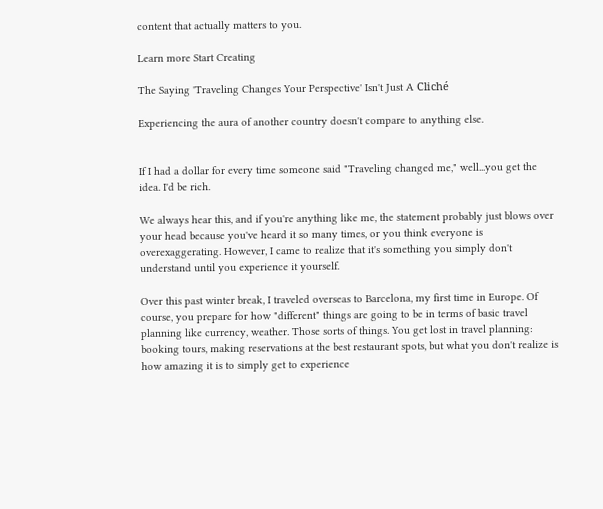content that actually matters to you.

Learn more Start Creating

The Saying 'Traveling Changes Your Perspective' Isn't Just A Cliché

Experiencing the aura of another country doesn't compare to anything else.


If I had a dollar for every time someone said "Traveling changed me," well...you get the idea. I'd be rich.

We always hear this, and if you're anything like me, the statement probably just blows over your head because you've heard it so many times, or you think everyone is overexaggerating. However, I came to realize that it's something you simply don't understand until you experience it yourself.

Over this past winter break, I traveled overseas to Barcelona, my first time in Europe. Of course, you prepare for how "different" things are going to be in terms of basic travel planning like currency, weather. Those sorts of things. You get lost in travel planning: booking tours, making reservations at the best restaurant spots, but what you don't realize is how amazing it is to simply get to experience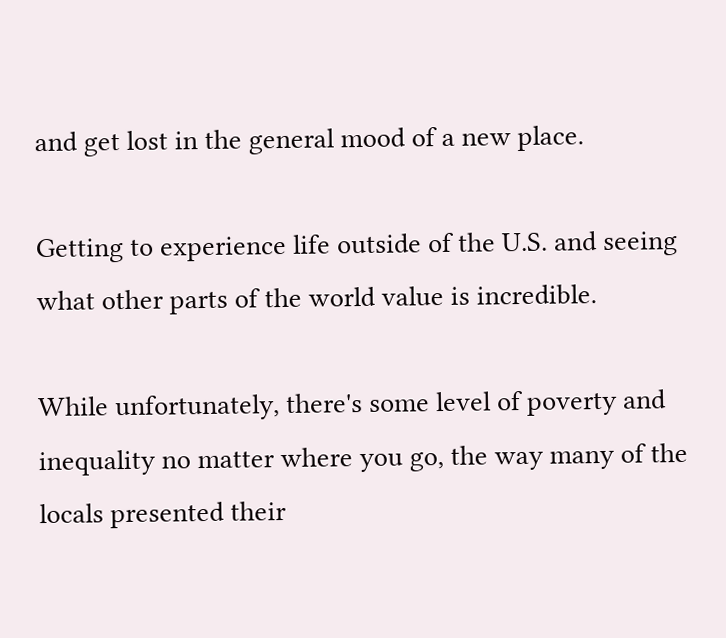and get lost in the general mood of a new place.

Getting to experience life outside of the U.S. and seeing what other parts of the world value is incredible.

While unfortunately, there's some level of poverty and inequality no matter where you go, the way many of the locals presented their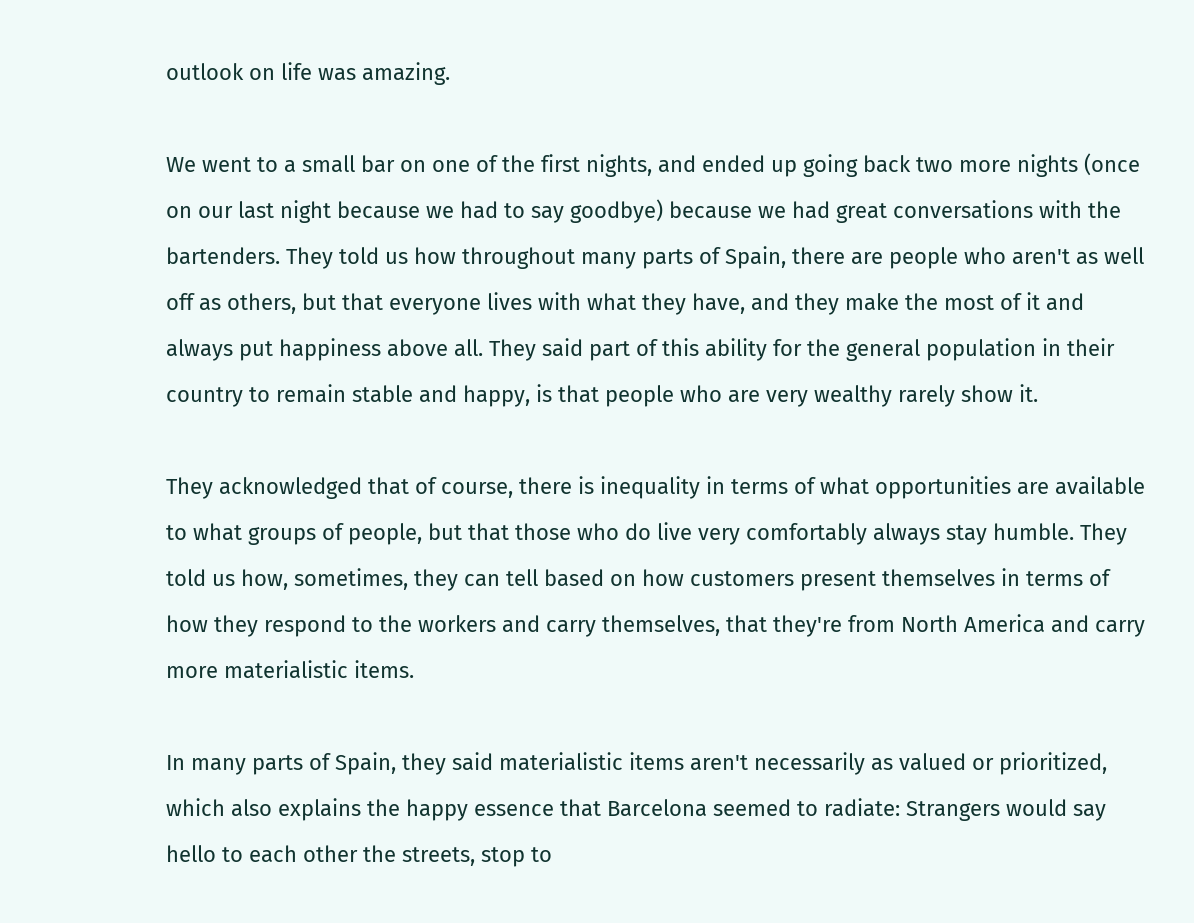outlook on life was amazing.

We went to a small bar on one of the first nights, and ended up going back two more nights (once on our last night because we had to say goodbye) because we had great conversations with the bartenders. They told us how throughout many parts of Spain, there are people who aren't as well off as others, but that everyone lives with what they have, and they make the most of it and always put happiness above all. They said part of this ability for the general population in their country to remain stable and happy, is that people who are very wealthy rarely show it.

They acknowledged that of course, there is inequality in terms of what opportunities are available to what groups of people, but that those who do live very comfortably always stay humble. They told us how, sometimes, they can tell based on how customers present themselves in terms of how they respond to the workers and carry themselves, that they're from North America and carry more materialistic items.

In many parts of Spain, they said materialistic items aren't necessarily as valued or prioritized, which also explains the happy essence that Barcelona seemed to radiate: Strangers would say hello to each other the streets, stop to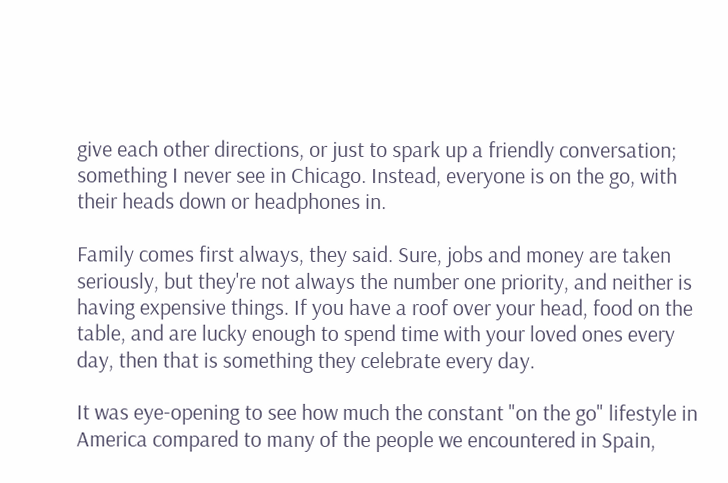give each other directions, or just to spark up a friendly conversation; something I never see in Chicago. Instead, everyone is on the go, with their heads down or headphones in.

Family comes first always, they said. Sure, jobs and money are taken seriously, but they're not always the number one priority, and neither is having expensive things. If you have a roof over your head, food on the table, and are lucky enough to spend time with your loved ones every day, then that is something they celebrate every day.

It was eye-opening to see how much the constant "on the go" lifestyle in America compared to many of the people we encountered in Spain,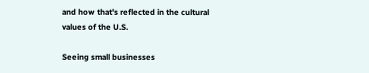and how that's reflected in the cultural values of the U.S.

Seeing small businesses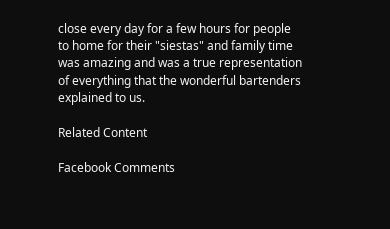close every day for a few hours for people to home for their "siestas" and family time was amazing and was a true representation of everything that the wonderful bartenders explained to us.

Related Content

Facebook Comments